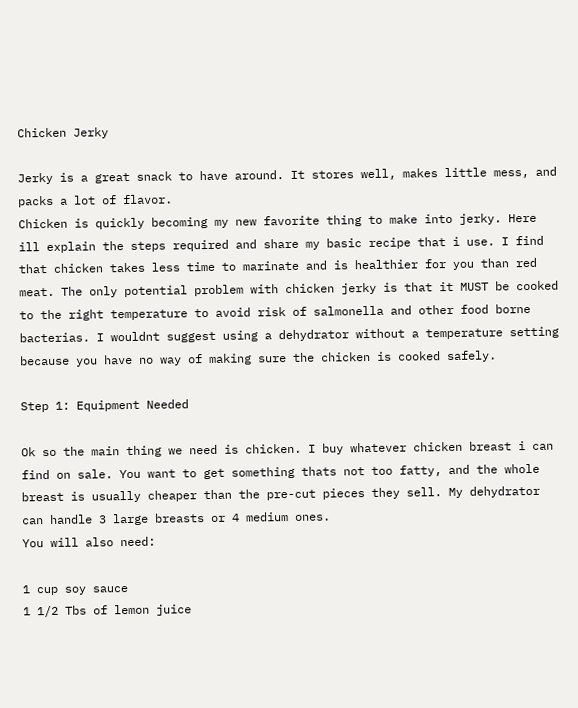Chicken Jerky

Jerky is a great snack to have around. It stores well, makes little mess, and packs a lot of flavor.
Chicken is quickly becoming my new favorite thing to make into jerky. Here ill explain the steps required and share my basic recipe that i use. I find that chicken takes less time to marinate and is healthier for you than red meat. The only potential problem with chicken jerky is that it MUST be cooked to the right temperature to avoid risk of salmonella and other food borne bacterias. I wouldnt suggest using a dehydrator without a temperature setting because you have no way of making sure the chicken is cooked safely.

Step 1: Equipment Needed

Ok so the main thing we need is chicken. I buy whatever chicken breast i can find on sale. You want to get something thats not too fatty, and the whole breast is usually cheaper than the pre-cut pieces they sell. My dehydrator can handle 3 large breasts or 4 medium ones.
You will also need:

1 cup soy sauce
1 1/2 Tbs of lemon juice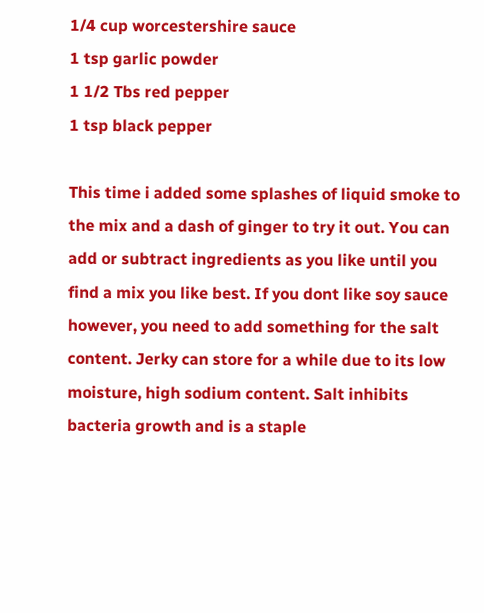1/4 cup worcestershire sauce
1 tsp garlic powder
1 1/2 Tbs red pepper
1 tsp black pepper

This time i added some splashes of liquid smoke to the mix and a dash of ginger to try it out. You can add or subtract ingredients as you like until you find a mix you like best. If you dont like soy sauce however, you need to add something for the salt content. Jerky can store for a while due to its low moisture, high sodium content. Salt inhibits bacteria growth and is a staple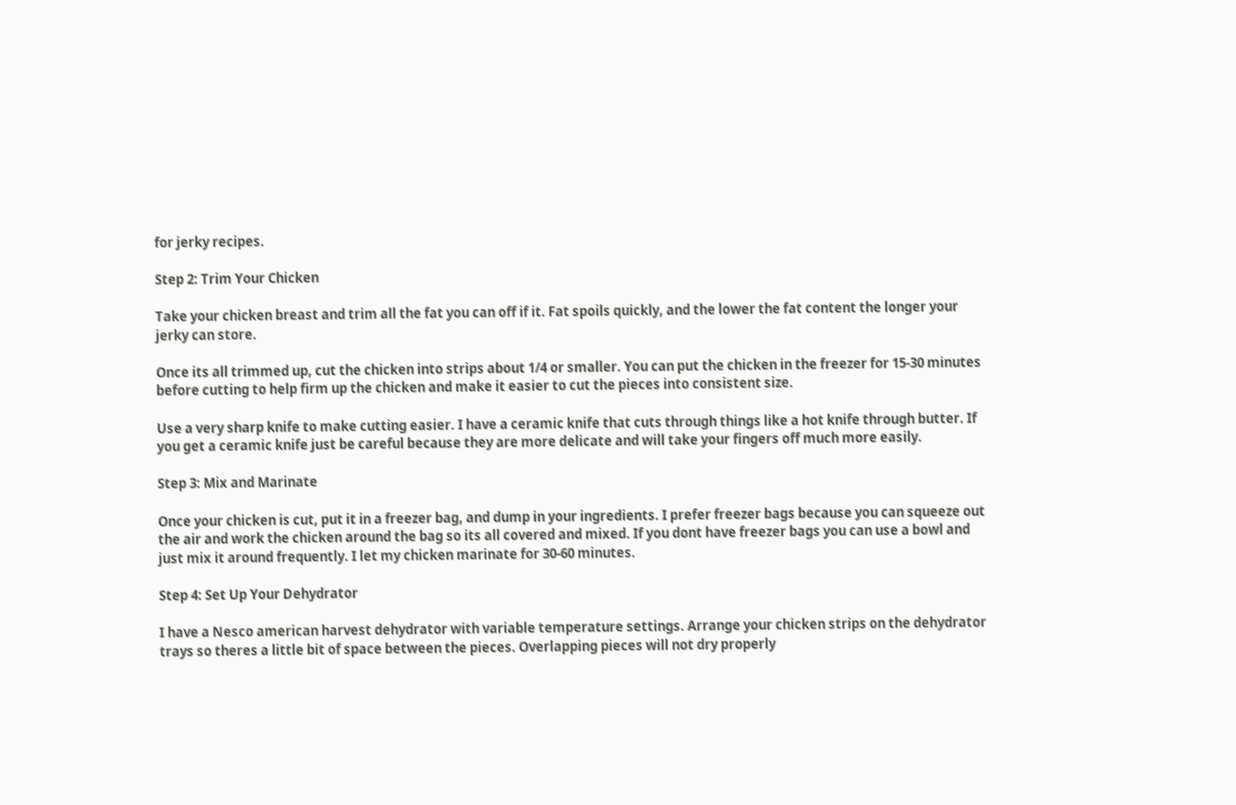for jerky recipes.

Step 2: Trim Your Chicken

Take your chicken breast and trim all the fat you can off if it. Fat spoils quickly, and the lower the fat content the longer your jerky can store.

Once its all trimmed up, cut the chicken into strips about 1/4 or smaller. You can put the chicken in the freezer for 15-30 minutes before cutting to help firm up the chicken and make it easier to cut the pieces into consistent size.

Use a very sharp knife to make cutting easier. I have a ceramic knife that cuts through things like a hot knife through butter. If you get a ceramic knife just be careful because they are more delicate and will take your fingers off much more easily.

Step 3: Mix and Marinate

Once your chicken is cut, put it in a freezer bag, and dump in your ingredients. I prefer freezer bags because you can squeeze out the air and work the chicken around the bag so its all covered and mixed. If you dont have freezer bags you can use a bowl and just mix it around frequently. I let my chicken marinate for 30-60 minutes.

Step 4: Set Up Your Dehydrator

I have a Nesco american harvest dehydrator with variable temperature settings. Arrange your chicken strips on the dehydrator trays so theres a little bit of space between the pieces. Overlapping pieces will not dry properly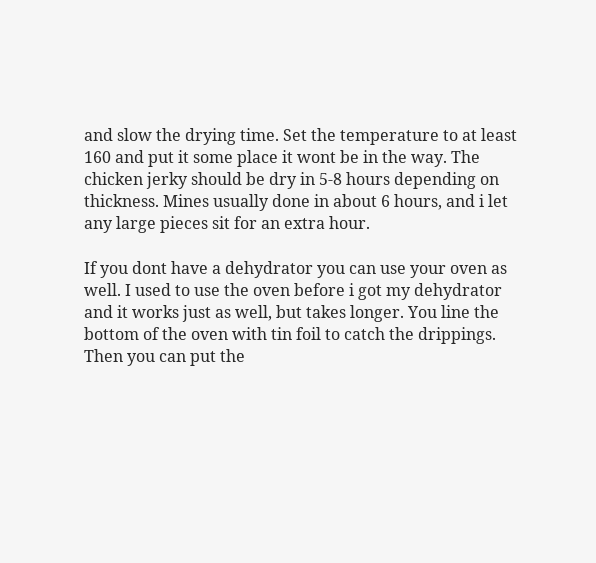and slow the drying time. Set the temperature to at least 160 and put it some place it wont be in the way. The chicken jerky should be dry in 5-8 hours depending on thickness. Mines usually done in about 6 hours, and i let any large pieces sit for an extra hour.

If you dont have a dehydrator you can use your oven as well. I used to use the oven before i got my dehydrator and it works just as well, but takes longer. You line the bottom of the oven with tin foil to catch the drippings. Then you can put the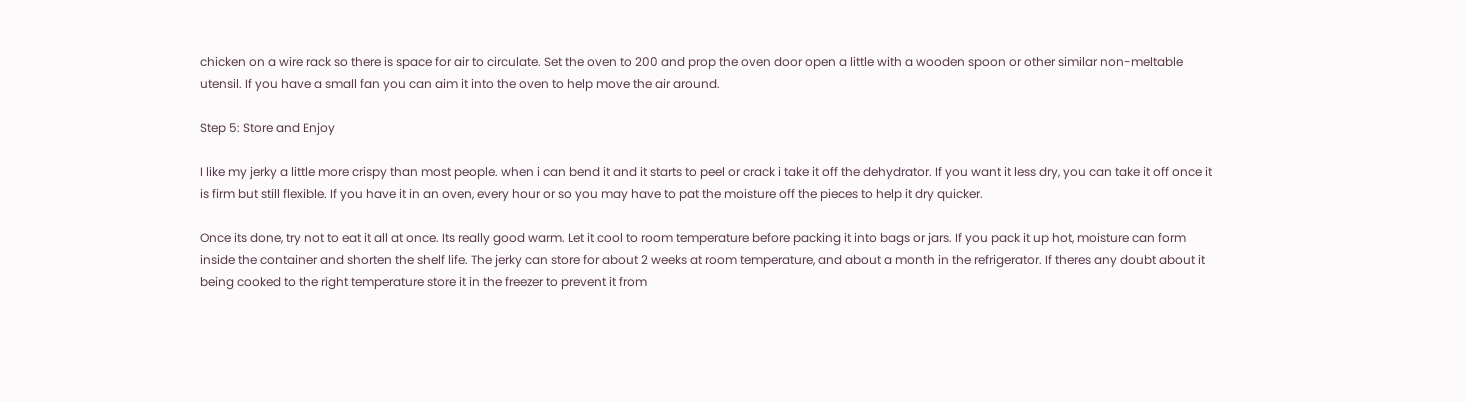chicken on a wire rack so there is space for air to circulate. Set the oven to 200 and prop the oven door open a little with a wooden spoon or other similar non-meltable utensil. If you have a small fan you can aim it into the oven to help move the air around.

Step 5: Store and Enjoy

I like my jerky a little more crispy than most people. when i can bend it and it starts to peel or crack i take it off the dehydrator. If you want it less dry, you can take it off once it is firm but still flexible. If you have it in an oven, every hour or so you may have to pat the moisture off the pieces to help it dry quicker.

Once its done, try not to eat it all at once. Its really good warm. Let it cool to room temperature before packing it into bags or jars. If you pack it up hot, moisture can form inside the container and shorten the shelf life. The jerky can store for about 2 weeks at room temperature, and about a month in the refrigerator. If theres any doubt about it being cooked to the right temperature store it in the freezer to prevent it from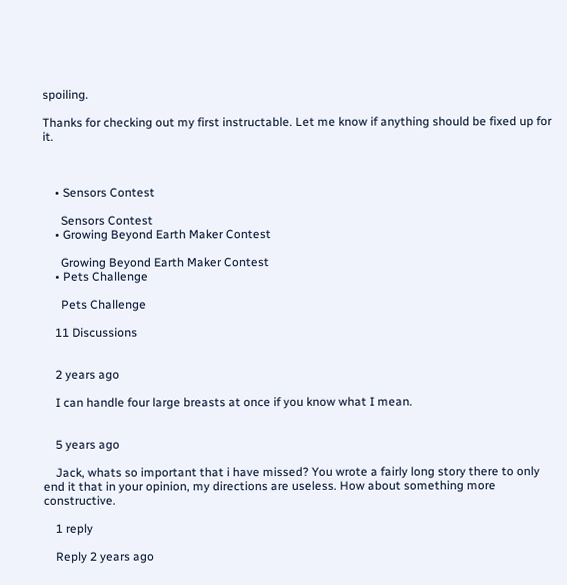spoiling.

Thanks for checking out my first instructable. Let me know if anything should be fixed up for it.



    • Sensors Contest

      Sensors Contest
    • Growing Beyond Earth Maker Contest

      Growing Beyond Earth Maker Contest
    • Pets Challenge

      Pets Challenge

    11 Discussions


    2 years ago

    I can handle four large breasts at once if you know what I mean.


    5 years ago

    Jack, whats so important that i have missed? You wrote a fairly long story there to only end it that in your opinion, my directions are useless. How about something more constructive.

    1 reply

    Reply 2 years ago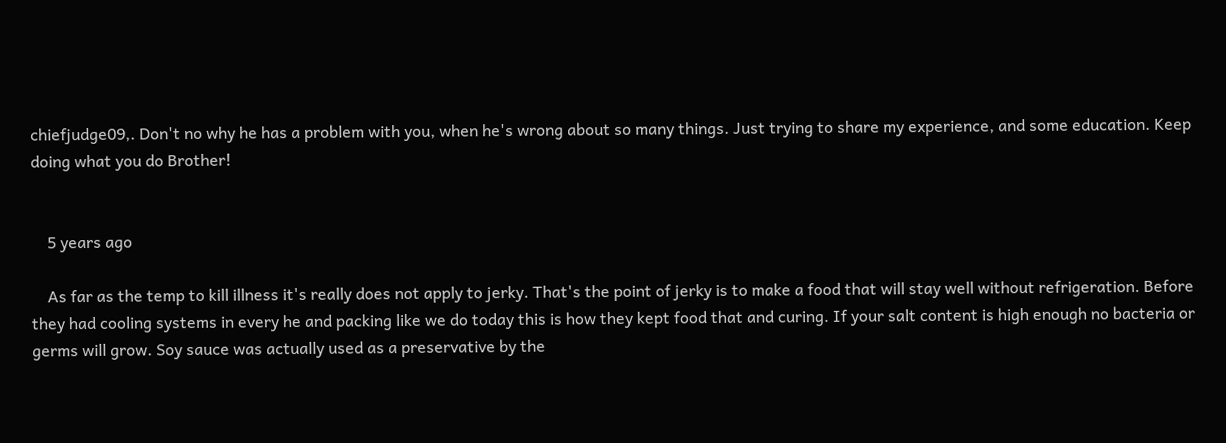chiefjudge09,. Don't no why he has a problem with you, when he's wrong about so many things. Just trying to share my experience, and some education. Keep doing what you do Brother!


    5 years ago

    As far as the temp to kill illness it's really does not apply to jerky. That's the point of jerky is to make a food that will stay well without refrigeration. Before they had cooling systems in every he and packing like we do today this is how they kept food that and curing. If your salt content is high enough no bacteria or germs will grow. Soy sauce was actually used as a preservative by the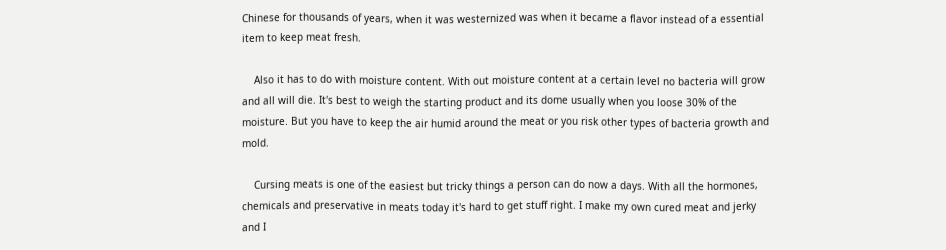Chinese for thousands of years, when it was westernized was when it became a flavor instead of a essential item to keep meat fresh.

    Also it has to do with moisture content. With out moisture content at a certain level no bacteria will grow and all will die. It's best to weigh the starting product and its dome usually when you loose 30% of the moisture. But you have to keep the air humid around the meat or you risk other types of bacteria growth and mold.

    Cursing meats is one of the easiest but tricky things a person can do now a days. With all the hormones, chemicals and preservative in meats today it's hard to get stuff right. I make my own cured meat and jerky and I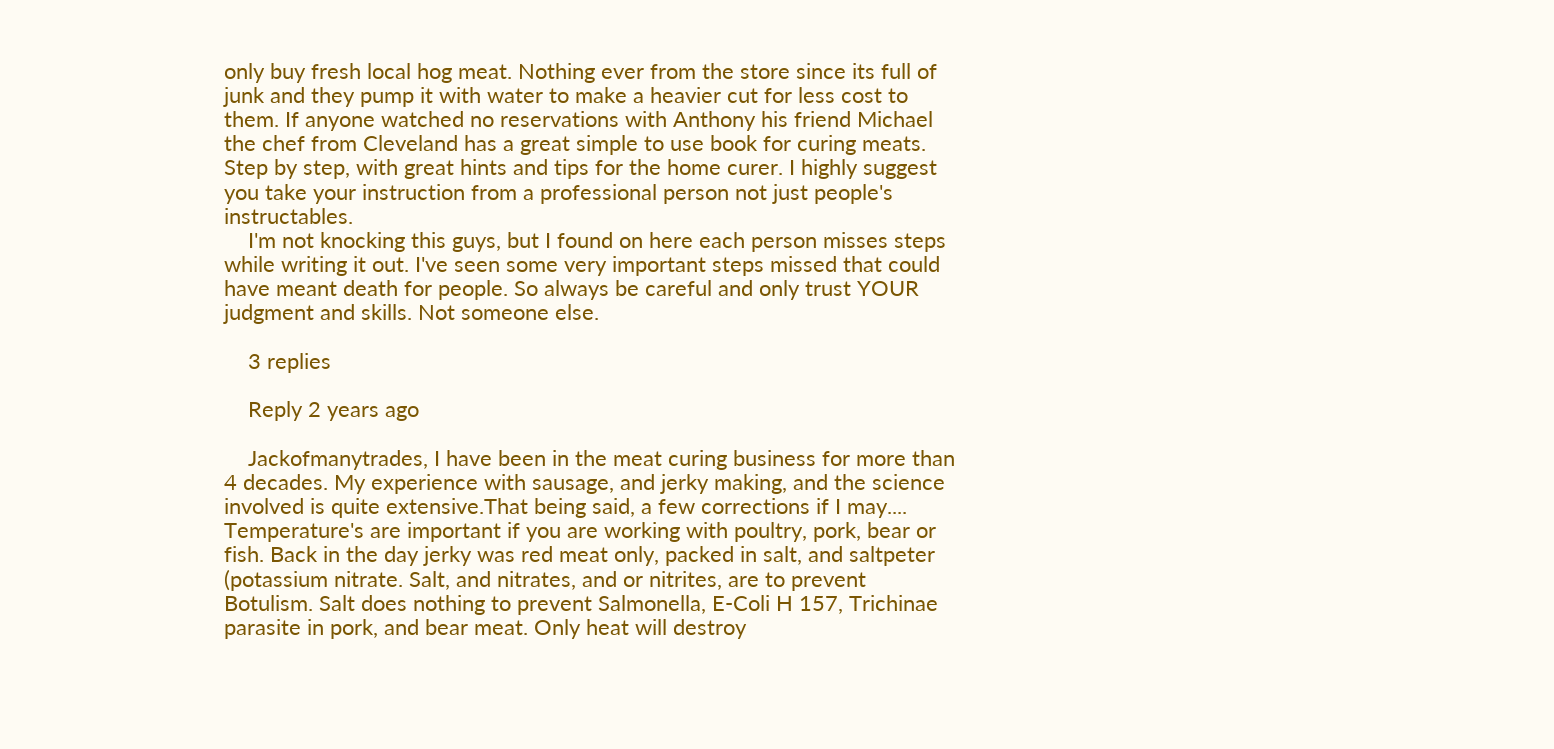only buy fresh local hog meat. Nothing ever from the store since its full of junk and they pump it with water to make a heavier cut for less cost to them. If anyone watched no reservations with Anthony his friend Michael the chef from Cleveland has a great simple to use book for curing meats. Step by step, with great hints and tips for the home curer. I highly suggest you take your instruction from a professional person not just people's instructables.
    I'm not knocking this guys, but I found on here each person misses steps while writing it out. I've seen some very important steps missed that could have meant death for people. So always be careful and only trust YOUR judgment and skills. Not someone else.

    3 replies

    Reply 2 years ago

    Jackofmanytrades, I have been in the meat curing business for more than 4 decades. My experience with sausage, and jerky making, and the science involved is quite extensive.That being said, a few corrections if I may.... Temperature's are important if you are working with poultry, pork, bear or fish. Back in the day jerky was red meat only, packed in salt, and saltpeter (potassium nitrate. Salt, and nitrates, and or nitrites, are to prevent Botulism. Salt does nothing to prevent Salmonella, E-Coli H 157, Trichinae parasite in pork, and bear meat. Only heat will destroy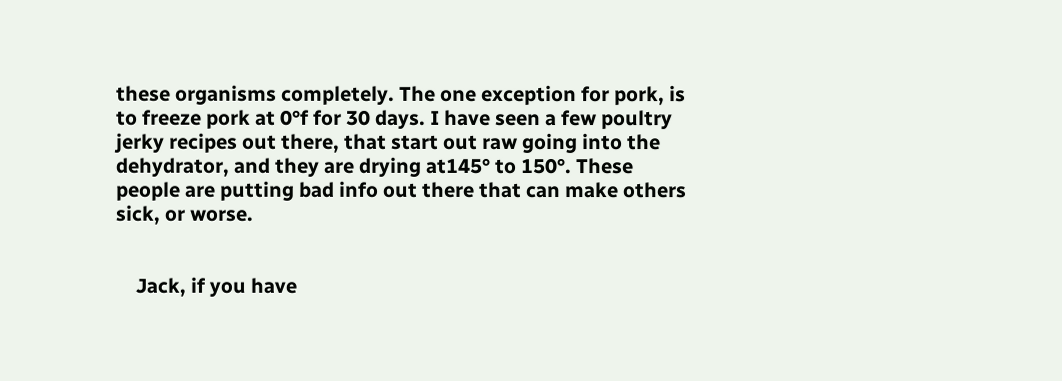these organisms completely. The one exception for pork, is to freeze pork at 0°f for 30 days. I have seen a few poultry jerky recipes out there, that start out raw going into the dehydrator, and they are drying at145° to 150°. These people are putting bad info out there that can make others sick, or worse.


    Jack, if you have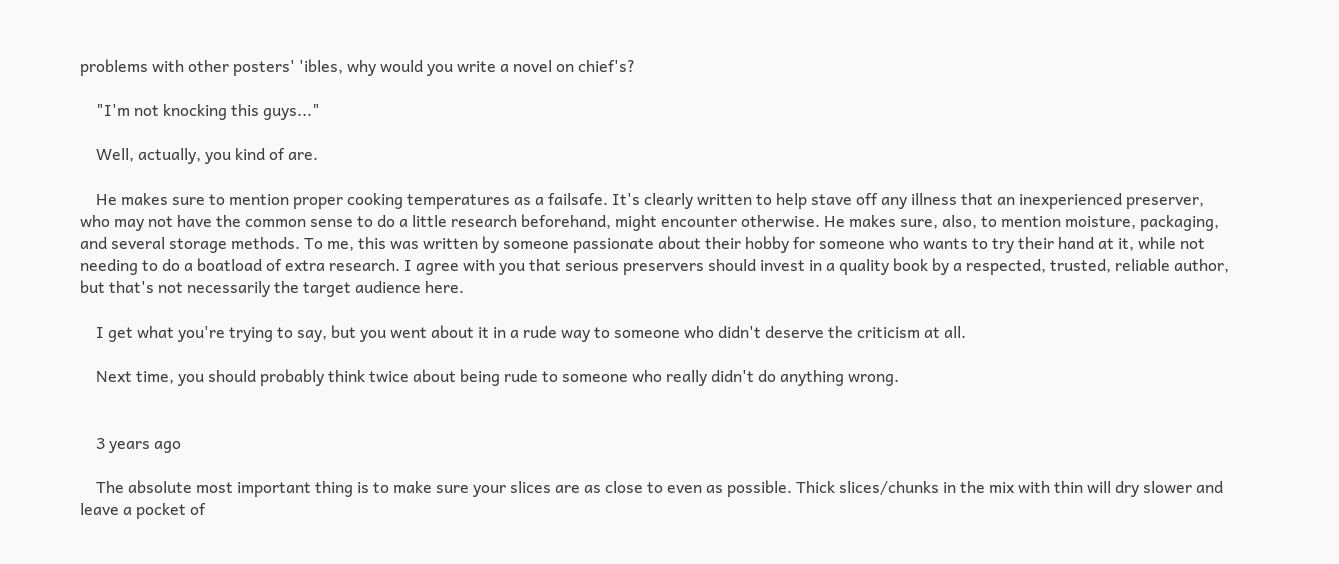problems with other posters' 'ibles, why would you write a novel on chief's?

    "I'm not knocking this guys..."

    Well, actually, you kind of are.

    He makes sure to mention proper cooking temperatures as a failsafe. It's clearly written to help stave off any illness that an inexperienced preserver, who may not have the common sense to do a little research beforehand, might encounter otherwise. He makes sure, also, to mention moisture, packaging, and several storage methods. To me, this was written by someone passionate about their hobby for someone who wants to try their hand at it, while not needing to do a boatload of extra research. I agree with you that serious preservers should invest in a quality book by a respected, trusted, reliable author, but that's not necessarily the target audience here.

    I get what you're trying to say, but you went about it in a rude way to someone who didn't deserve the criticism at all.

    Next time, you should probably think twice about being rude to someone who really didn't do anything wrong.


    3 years ago

    The absolute most important thing is to make sure your slices are as close to even as possible. Thick slices/chunks in the mix with thin will dry slower and leave a pocket of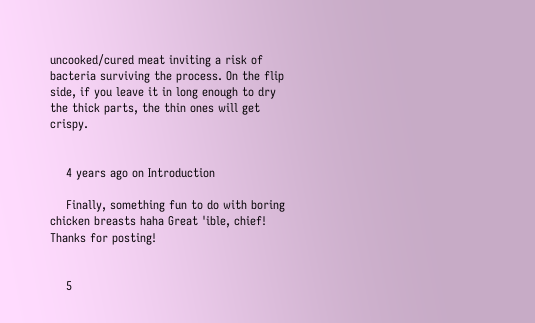uncooked/cured meat inviting a risk of bacteria surviving the process. On the flip side, if you leave it in long enough to dry the thick parts, the thin ones will get crispy.


    4 years ago on Introduction

    Finally, something fun to do with boring chicken breasts haha Great 'ible, chief! Thanks for posting!


    5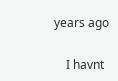years ago

    I havnt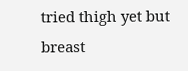tried thigh yet but breast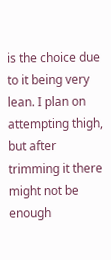is the choice due to it being very lean. I plan on attempting thigh, but after trimming it there might not be enough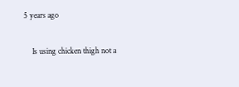5 years ago

    Is using chicken thigh not a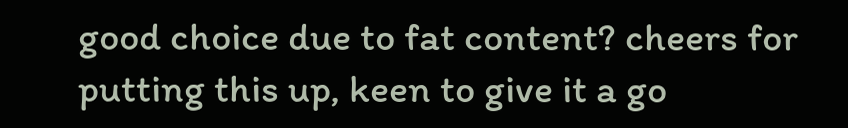good choice due to fat content? cheers for putting this up, keen to give it a go